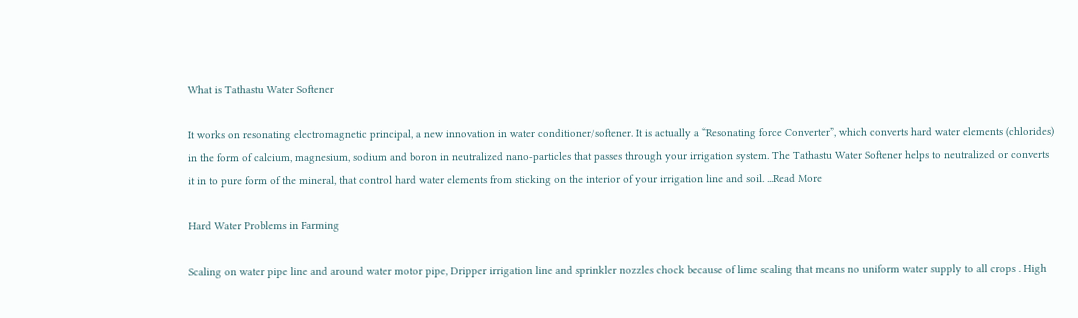What is Tathastu Water Softener

It works on resonating electromagnetic principal, a new innovation in water conditioner/softener. It is actually a “Resonating force Converter”, which converts hard water elements (chlorides) in the form of calcium, magnesium, sodium and boron in neutralized nano-particles that passes through your irrigation system. The Tathastu Water Softener helps to neutralized or converts it in to pure form of the mineral, that control hard water elements from sticking on the interior of your irrigation line and soil. ...Read More

Hard Water Problems in Farming

Scaling on water pipe line and around water motor pipe, Dripper irrigation line and sprinkler nozzles chock because of lime scaling that means no uniform water supply to all crops . High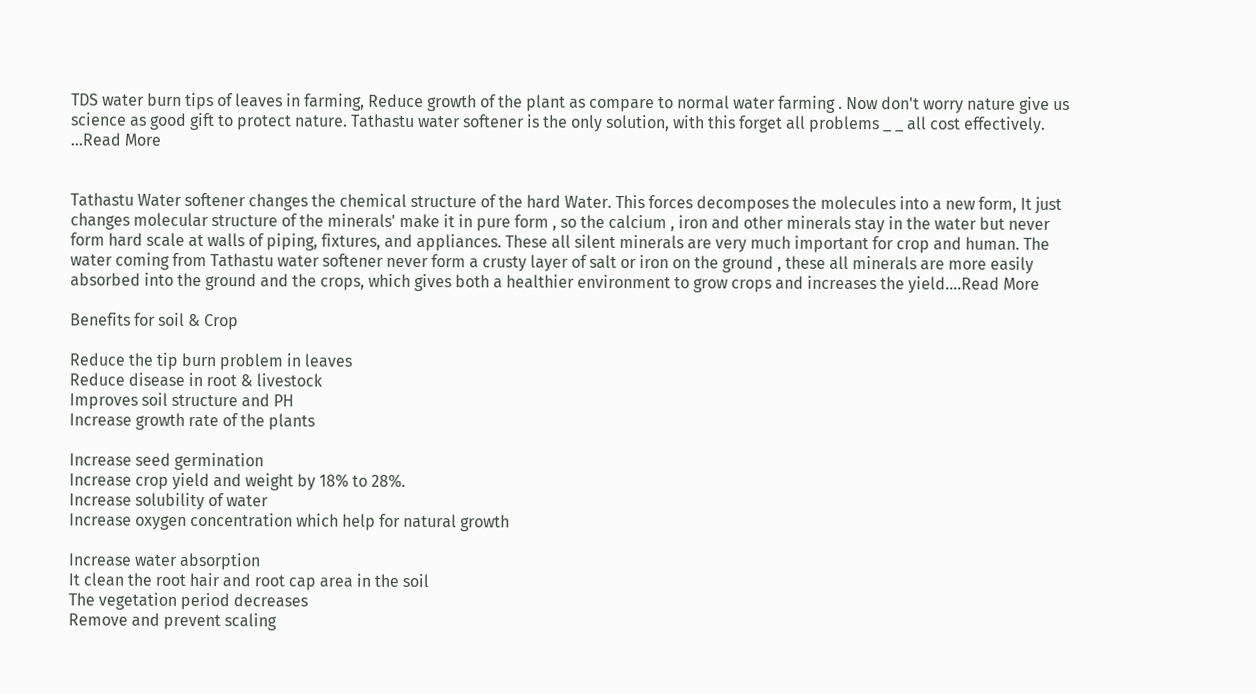TDS water burn tips of leaves in farming, Reduce growth of the plant as compare to normal water farming . Now don't worry nature give us science as good gift to protect nature. Tathastu water softener is the only solution, with this forget all problems _ _ all cost effectively. ...Read More


Tathastu Water softener changes the chemical structure of the hard Water. This forces decomposes the molecules into a new form, It just changes molecular structure of the minerals' make it in pure form , so the calcium , iron and other minerals stay in the water but never form hard scale at walls of piping, fixtures, and appliances. These all silent minerals are very much important for crop and human. The water coming from Tathastu water softener never form a crusty layer of salt or iron on the ground , these all minerals are more easily absorbed into the ground and the crops, which gives both a healthier environment to grow crops and increases the yield....Read More

Benefits for soil & Crop

Reduce the tip burn problem in leaves
Reduce disease in root & livestock
Improves soil structure and PH
Increase growth rate of the plants

Increase seed germination
Increase crop yield and weight by 18% to 28%.
Increase solubility of water
Increase oxygen concentration which help for natural growth

Increase water absorption
It clean the root hair and root cap area in the soil
The vegetation period decreases
Remove and prevent scaling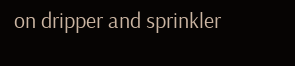on dripper and sprinkler